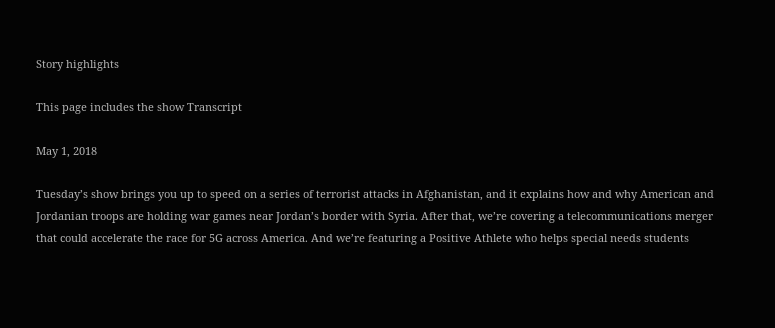Story highlights

This page includes the show Transcript

May 1, 2018

Tuesday’s show brings you up to speed on a series of terrorist attacks in Afghanistan, and it explains how and why American and Jordanian troops are holding war games near Jordan’s border with Syria. After that, we’re covering a telecommunications merger that could accelerate the race for 5G across America. And we’re featuring a Positive Athlete who helps special needs students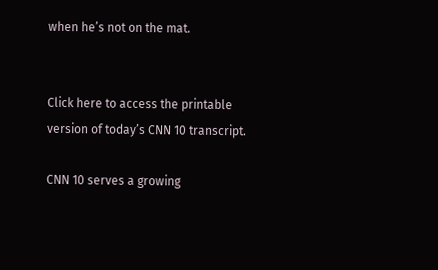when he’s not on the mat.


Click here to access the printable version of today’s CNN 10 transcript.

CNN 10 serves a growing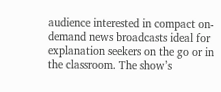audience interested in compact on-demand news broadcasts ideal for explanation seekers on the go or in the classroom. The show’s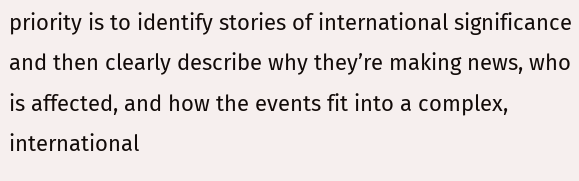priority is to identify stories of international significance and then clearly describe why they’re making news, who is affected, and how the events fit into a complex, international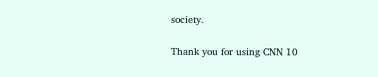society.

Thank you for using CNN 10